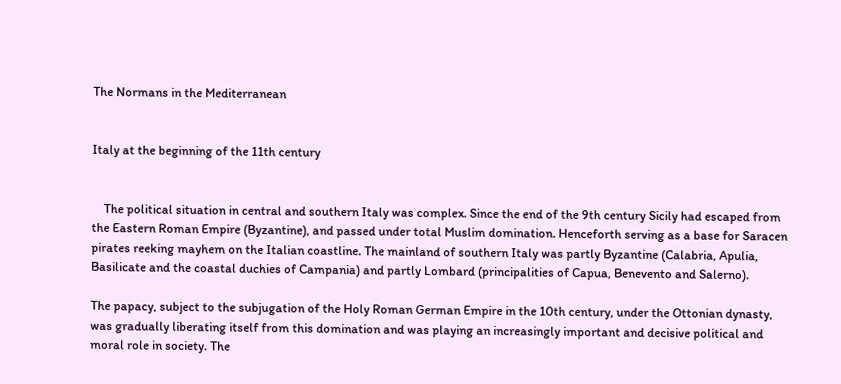The Normans in the Mediterranean


Italy at the beginning of the 11th century


    The political situation in central and southern Italy was complex. Since the end of the 9th century Sicily had escaped from the Eastern Roman Empire (Byzantine), and passed under total Muslim domination. Henceforth serving as a base for Saracen pirates reeking mayhem on the Italian coastline. The mainland of southern Italy was partly Byzantine (Calabria, Apulia, Basilicate and the coastal duchies of Campania) and partly Lombard (principalities of Capua, Benevento and Salerno).

The papacy, subject to the subjugation of the Holy Roman German Empire in the 10th century, under the Ottonian dynasty, was gradually liberating itself from this domination and was playing an increasingly important and decisive political and moral role in society. The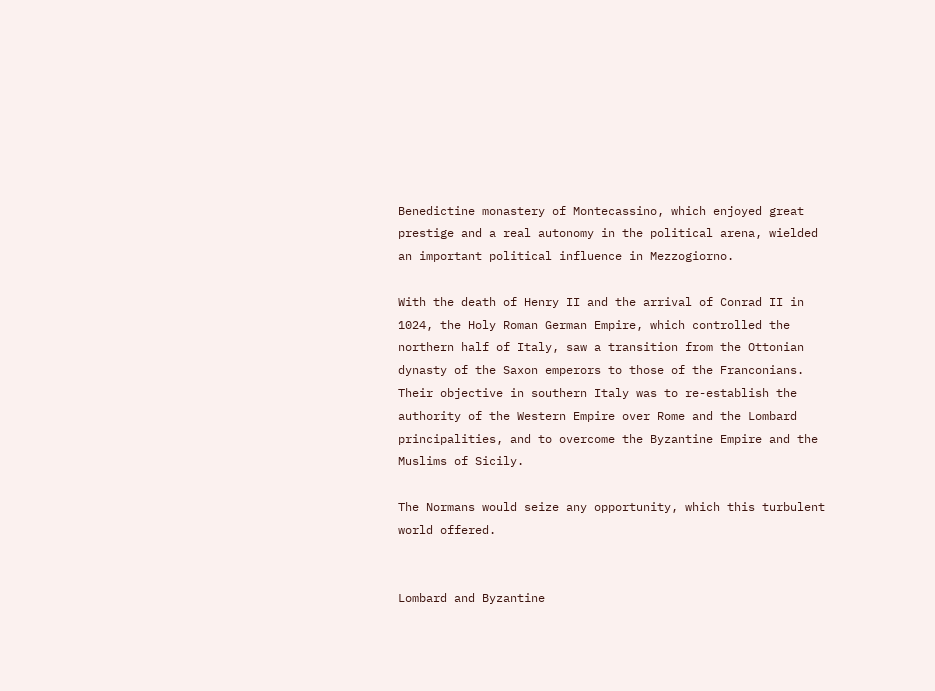Benedictine monastery of Montecassino, which enjoyed great prestige and a real autonomy in the political arena, wielded an important political influence in Mezzogiorno.

With the death of Henry II and the arrival of Conrad II in 1024, the Holy Roman German Empire, which controlled the northern half of Italy, saw a transition from the Ottonian dynasty of the Saxon emperors to those of the Franconians. Their objective in southern Italy was to re-establish the authority of the Western Empire over Rome and the Lombard principalities, and to overcome the Byzantine Empire and the Muslims of Sicily.

The Normans would seize any opportunity, which this turbulent world offered.


Lombard and Byzantine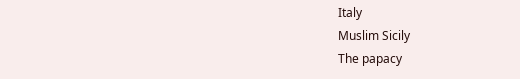Italy
Muslim Sicily
The papacy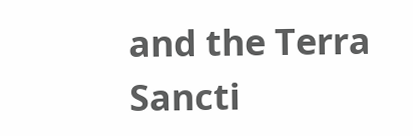and the Terra Sancti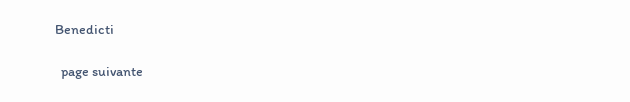Benedicti

  page suivante